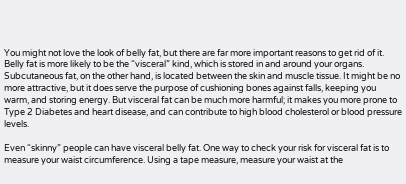You might not love the look of belly fat, but there are far more important reasons to get rid of it. Belly fat is more likely to be the “visceral” kind, which is stored in and around your organs. Subcutaneous fat, on the other hand, is located between the skin and muscle tissue. It might be no more attractive, but it does serve the purpose of cushioning bones against falls, keeping you warm, and storing energy. But visceral fat can be much more harmful; it makes you more prone to Type 2 Diabetes and heart disease, and can contribute to high blood cholesterol or blood pressure levels.

Even “skinny” people can have visceral belly fat. One way to check your risk for visceral fat is to measure your waist circumference. Using a tape measure, measure your waist at the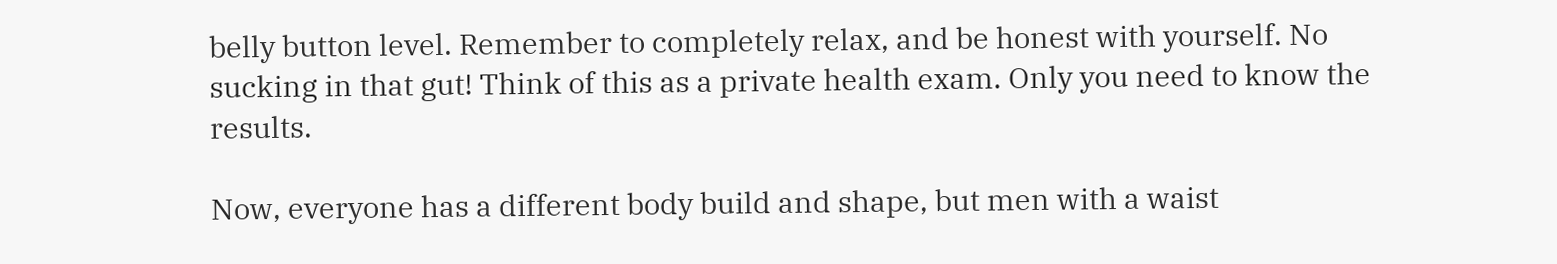belly button level. Remember to completely relax, and be honest with yourself. No sucking in that gut! Think of this as a private health exam. Only you need to know the results.

Now, everyone has a different body build and shape, but men with a waist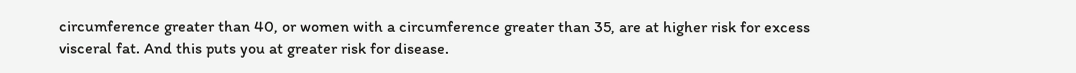circumference greater than 40, or women with a circumference greater than 35, are at higher risk for excess visceral fat. And this puts you at greater risk for disease.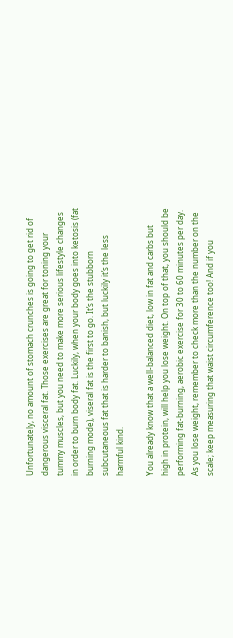Unfortunately, no amount of stomach crunches is going to get rid of dangerous visceral fat. Those exercises are great for toning your tummy muscles, but you need to make more serious lifestyle changes in order to burn body fat. Luckily, when your body goes into ketosis (fat burning mode), viseral fat is the first to go. It’s the stubborn subcutaneous fat that is harder to banish, but luckily it’s the less harmful kind.

You already know that a well-balanced diet, low in fat and carbs but high in protein, will help you lose weight. On top of that, you should be performing fat-burning, aerobic exercise for 30 to 60 minutes per day. As you lose weight, remember to check more than the number on the scale; keep measuring that waist circumference too! And if you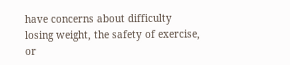have concerns about difficulty losing weight, the safety of exercise, or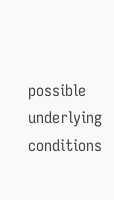possible underlying conditions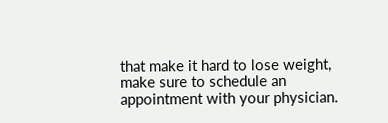that make it hard to lose weight, make sure to schedule an appointment with your physician.